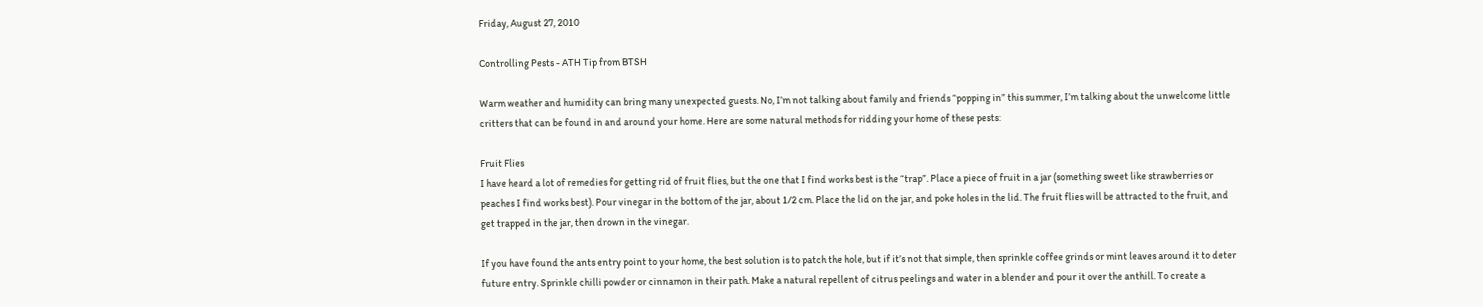Friday, August 27, 2010

Controlling Pests - ATH Tip from BTSH

Warm weather and humidity can bring many unexpected guests. No, I’m not talking about family and friends “popping in” this summer, I’m talking about the unwelcome little critters that can be found in and around your home. Here are some natural methods for ridding your home of these pests:

Fruit Flies
I have heard a lot of remedies for getting rid of fruit flies, but the one that I find works best is the “trap”. Place a piece of fruit in a jar (something sweet like strawberries or peaches I find works best). Pour vinegar in the bottom of the jar, about 1/2 cm. Place the lid on the jar, and poke holes in the lid. The fruit flies will be attracted to the fruit, and get trapped in the jar, then drown in the vinegar.

If you have found the ants entry point to your home, the best solution is to patch the hole, but if it’s not that simple, then sprinkle coffee grinds or mint leaves around it to deter future entry. Sprinkle chilli powder or cinnamon in their path. Make a natural repellent of citrus peelings and water in a blender and pour it over the anthill. To create a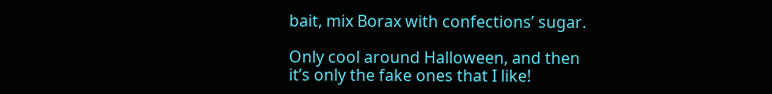bait, mix Borax with confections’ sugar.

Only cool around Halloween, and then it’s only the fake ones that I like!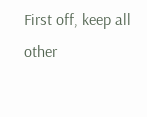First off, keep all other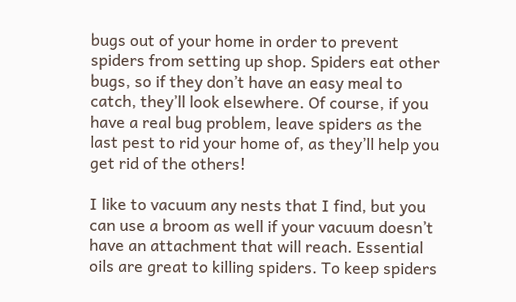bugs out of your home in order to prevent spiders from setting up shop. Spiders eat other bugs, so if they don’t have an easy meal to catch, they’ll look elsewhere. Of course, if you have a real bug problem, leave spiders as the last pest to rid your home of, as they’ll help you get rid of the others!

I like to vacuum any nests that I find, but you can use a broom as well if your vacuum doesn’t have an attachment that will reach. Essential oils are great to killing spiders. To keep spiders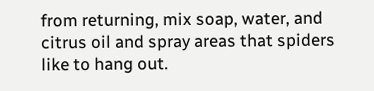from returning, mix soap, water, and citrus oil and spray areas that spiders like to hang out.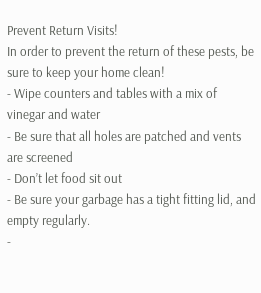Prevent Return Visits!
In order to prevent the return of these pests, be sure to keep your home clean!
- Wipe counters and tables with a mix of vinegar and water
- Be sure that all holes are patched and vents are screened
- Don’t let food sit out
- Be sure your garbage has a tight fitting lid, and empty regularly.
-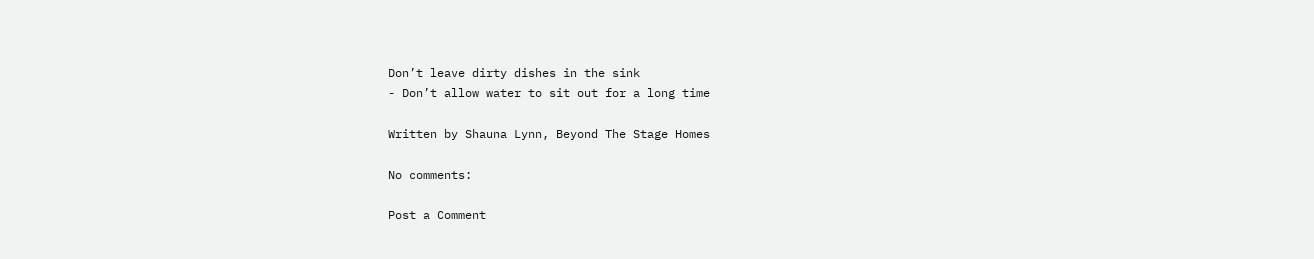Don’t leave dirty dishes in the sink
- Don’t allow water to sit out for a long time

Written by Shauna Lynn, Beyond The Stage Homes

No comments:

Post a Comment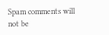Spam comments will not be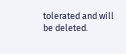tolerated and will be deleted.